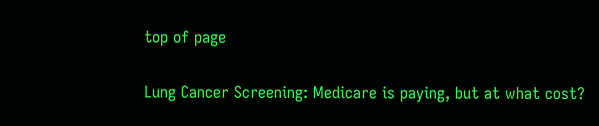top of page

Lung Cancer Screening: Medicare is paying, but at what cost?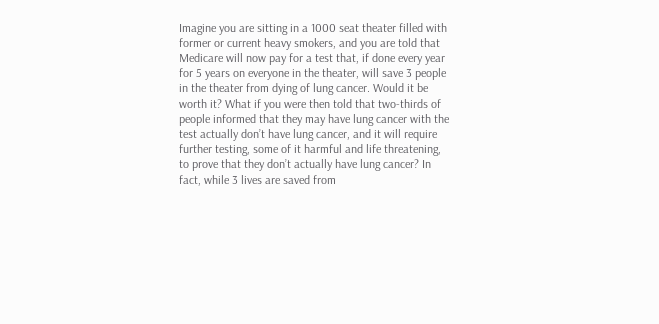Imagine you are sitting in a 1000 seat theater filled with former or current heavy smokers, and you are told that Medicare will now pay for a test that, if done every year for 5 years on everyone in the theater, will save 3 people in the theater from dying of lung cancer. Would it be worth it? What if you were then told that two-thirds of people informed that they may have lung cancer with the test actually don’t have lung cancer, and it will require further testing, some of it harmful and life threatening, to prove that they don’t actually have lung cancer? In fact, while 3 lives are saved from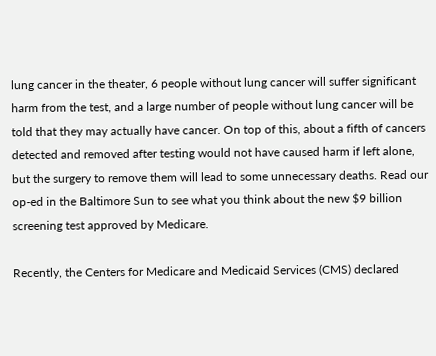lung cancer in the theater, 6 people without lung cancer will suffer significant harm from the test, and a large number of people without lung cancer will be told that they may actually have cancer. On top of this, about a fifth of cancers detected and removed after testing would not have caused harm if left alone, but the surgery to remove them will lead to some unnecessary deaths. Read our op-ed in the Baltimore Sun to see what you think about the new $9 billion screening test approved by Medicare.

Recently, the Centers for Medicare and Medicaid Services (CMS) declared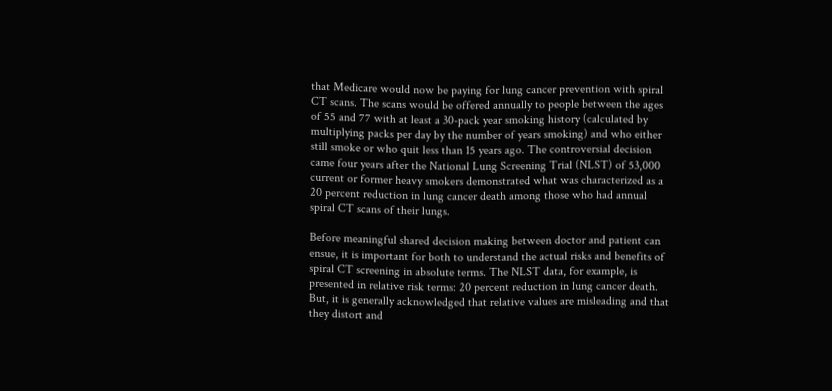that Medicare would now be paying for lung cancer prevention with spiral CT scans. The scans would be offered annually to people between the ages of 55 and 77 with at least a 30-pack year smoking history (calculated by multiplying packs per day by the number of years smoking) and who either still smoke or who quit less than 15 years ago. The controversial decision came four years after the National Lung Screening Trial (NLST) of 53,000 current or former heavy smokers demonstrated what was characterized as a 20 percent reduction in lung cancer death among those who had annual spiral CT scans of their lungs.

Before meaningful shared decision making between doctor and patient can ensue, it is important for both to understand the actual risks and benefits of spiral CT screening in absolute terms. The NLST data, for example, is presented in relative risk terms: 20 percent reduction in lung cancer death. But, it is generally acknowledged that relative values are misleading and that they distort and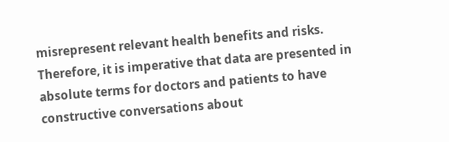misrepresent relevant health benefits and risks. Therefore, it is imperative that data are presented in absolute terms for doctors and patients to have constructive conversations about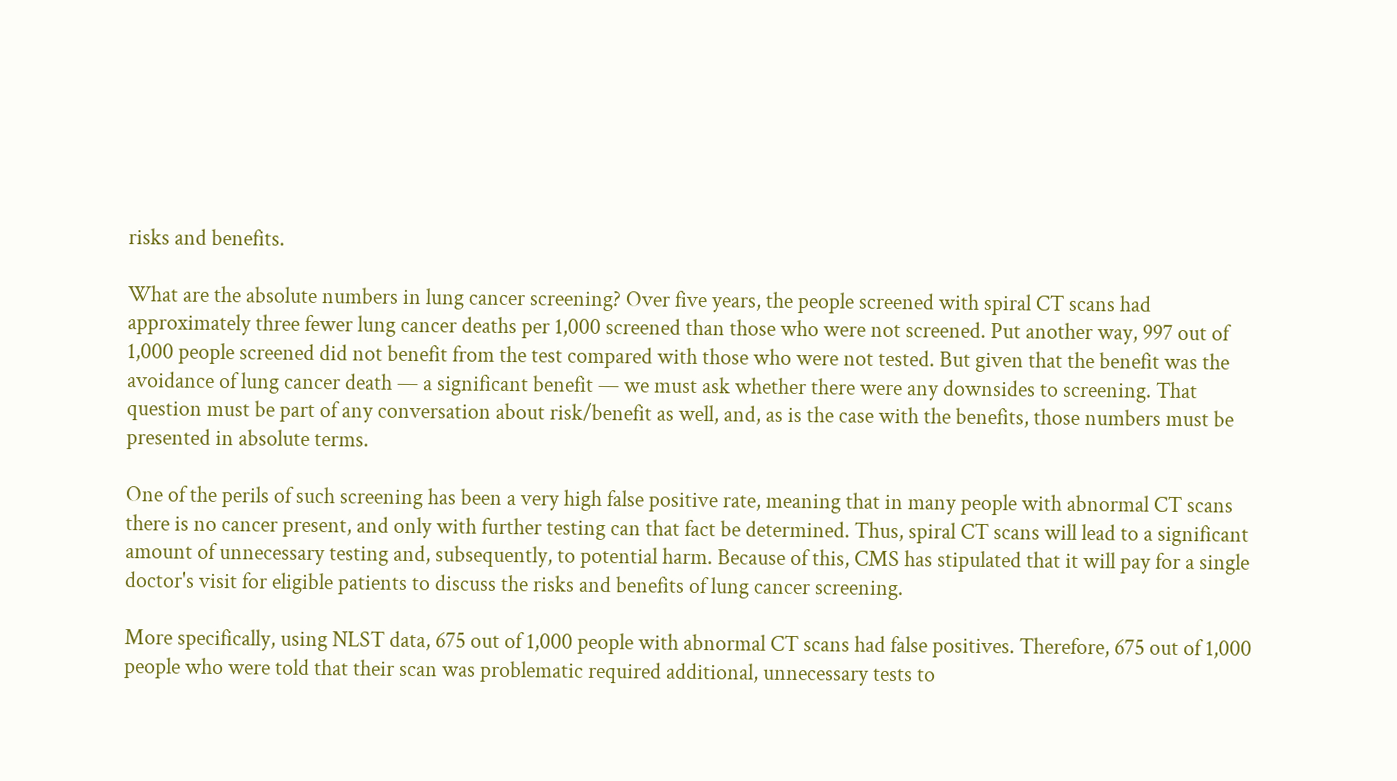risks and benefits.

What are the absolute numbers in lung cancer screening? Over five years, the people screened with spiral CT scans had approximately three fewer lung cancer deaths per 1,000 screened than those who were not screened. Put another way, 997 out of 1,000 people screened did not benefit from the test compared with those who were not tested. But given that the benefit was the avoidance of lung cancer death — a significant benefit — we must ask whether there were any downsides to screening. That question must be part of any conversation about risk/benefit as well, and, as is the case with the benefits, those numbers must be presented in absolute terms.

One of the perils of such screening has been a very high false positive rate, meaning that in many people with abnormal CT scans there is no cancer present, and only with further testing can that fact be determined. Thus, spiral CT scans will lead to a significant amount of unnecessary testing and, subsequently, to potential harm. Because of this, CMS has stipulated that it will pay for a single doctor's visit for eligible patients to discuss the risks and benefits of lung cancer screening.

More specifically, using NLST data, 675 out of 1,000 people with abnormal CT scans had false positives. Therefore, 675 out of 1,000 people who were told that their scan was problematic required additional, unnecessary tests to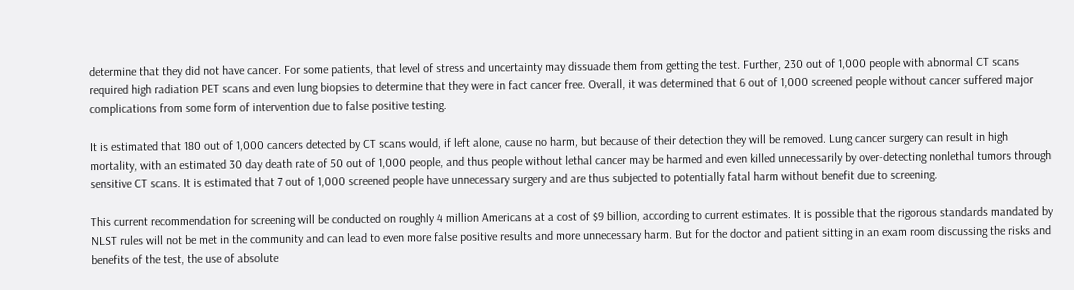determine that they did not have cancer. For some patients, that level of stress and uncertainty may dissuade them from getting the test. Further, 230 out of 1,000 people with abnormal CT scans required high radiation PET scans and even lung biopsies to determine that they were in fact cancer free. Overall, it was determined that 6 out of 1,000 screened people without cancer suffered major complications from some form of intervention due to false positive testing.

It is estimated that 180 out of 1,000 cancers detected by CT scans would, if left alone, cause no harm, but because of their detection they will be removed. Lung cancer surgery can result in high mortality, with an estimated 30 day death rate of 50 out of 1,000 people, and thus people without lethal cancer may be harmed and even killed unnecessarily by over-detecting nonlethal tumors through sensitive CT scans. It is estimated that 7 out of 1,000 screened people have unnecessary surgery and are thus subjected to potentially fatal harm without benefit due to screening.

This current recommendation for screening will be conducted on roughly 4 million Americans at a cost of $9 billion, according to current estimates. It is possible that the rigorous standards mandated by NLST rules will not be met in the community and can lead to even more false positive results and more unnecessary harm. But for the doctor and patient sitting in an exam room discussing the risks and benefits of the test, the use of absolute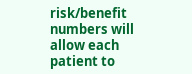risk/benefit numbers will allow each patient to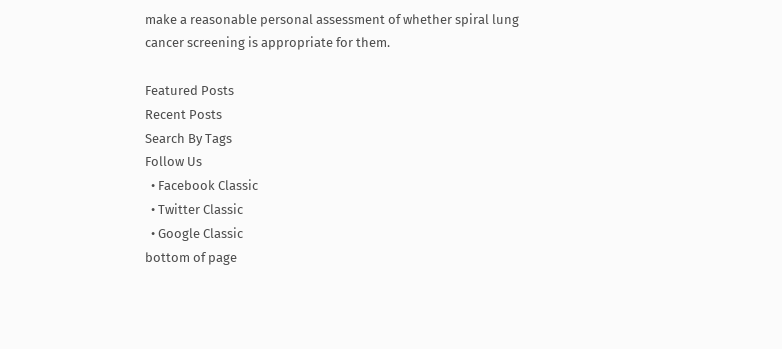make a reasonable personal assessment of whether spiral lung cancer screening is appropriate for them.

Featured Posts
Recent Posts
Search By Tags
Follow Us
  • Facebook Classic
  • Twitter Classic
  • Google Classic
bottom of page